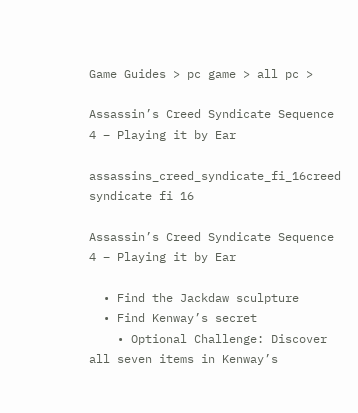Game Guides > pc game > all pc >

Assassin’s Creed Syndicate Sequence 4 – Playing it by Ear

assassins_creed_syndicate_fi_16creed syndicate fi 16

Assassin’s Creed Syndicate Sequence 4 – Playing it by Ear

  • Find the Jackdaw sculpture
  • Find Kenway’s secret
    • Optional Challenge: Discover all seven items in Kenway’s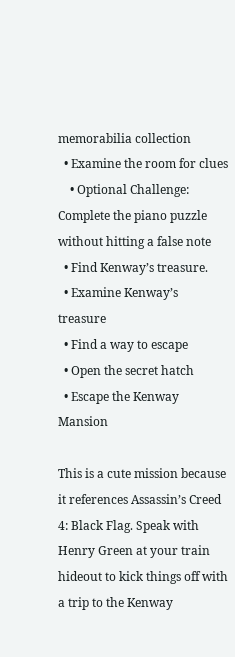memorabilia collection
  • Examine the room for clues
    • Optional Challenge: Complete the piano puzzle without hitting a false note
  • Find Kenway’s treasure.
  • Examine Kenway’s treasure
  • Find a way to escape
  • Open the secret hatch
  • Escape the Kenway Mansion

This is a cute mission because it references Assassin’s Creed 4: Black Flag. Speak with Henry Green at your train hideout to kick things off with a trip to the Kenway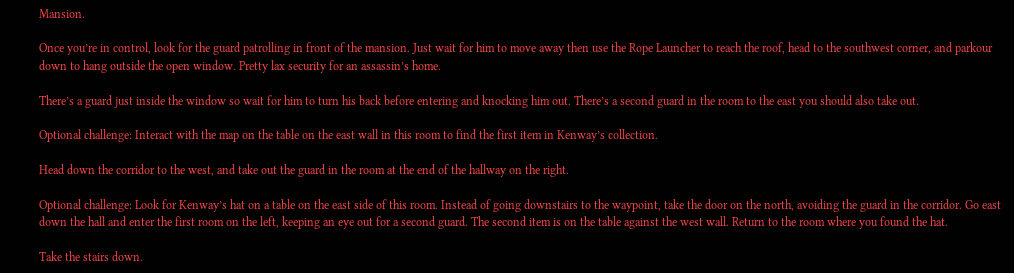Mansion.

Once you’re in control, look for the guard patrolling in front of the mansion. Just wait for him to move away then use the Rope Launcher to reach the roof, head to the southwest corner, and parkour down to hang outside the open window. Pretty lax security for an assassin’s home.

There’s a guard just inside the window so wait for him to turn his back before entering and knocking him out. There’s a second guard in the room to the east you should also take out.

Optional challenge: Interact with the map on the table on the east wall in this room to find the first item in Kenway’s collection.

Head down the corridor to the west, and take out the guard in the room at the end of the hallway on the right.

Optional challenge: Look for Kenway’s hat on a table on the east side of this room. Instead of going downstairs to the waypoint, take the door on the north, avoiding the guard in the corridor. Go east down the hall and enter the first room on the left, keeping an eye out for a second guard. The second item is on the table against the west wall. Return to the room where you found the hat.

Take the stairs down.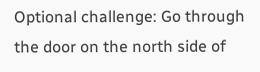Optional challenge: Go through the door on the north side of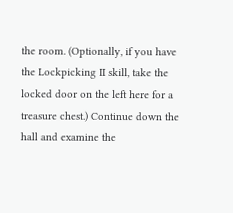the room. (Optionally, if you have the Lockpicking II skill, take the locked door on the left here for a treasure chest.) Continue down the hall and examine the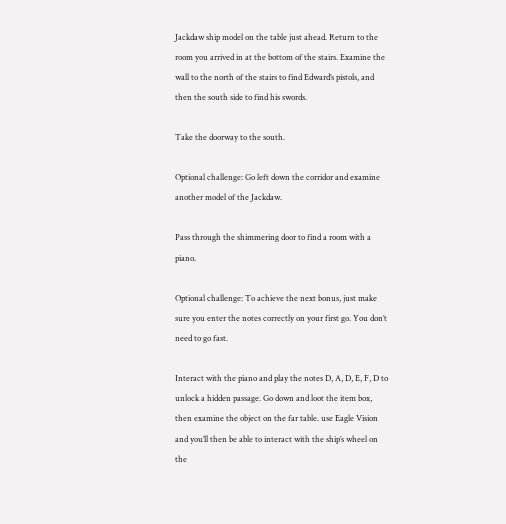Jackdaw ship model on the table just ahead. Return to the room you arrived in at the bottom of the stairs. Examine the wall to the north of the stairs to find Edward’s pistols, and then the south side to find his swords.

Take the doorway to the south.

Optional challenge: Go left down the corridor and examine another model of the Jackdaw.

Pass through the shimmering door to find a room with a piano.

Optional challenge: To achieve the next bonus, just make sure you enter the notes correctly on your first go. You don’t need to go fast.

Interact with the piano and play the notes D, A, D, E, F, D to unlock a hidden passage. Go down and loot the item box, then examine the object on the far table. use Eagle Vision and you’ll then be able to interact with the ship’s wheel on the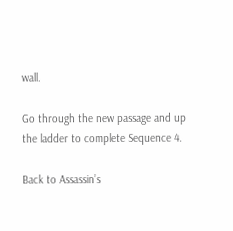wall.

Go through the new passage and up the ladder to complete Sequence 4.

Back to Assassin’s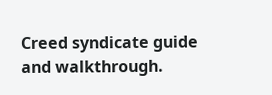Creed syndicate guide and walkthrough.